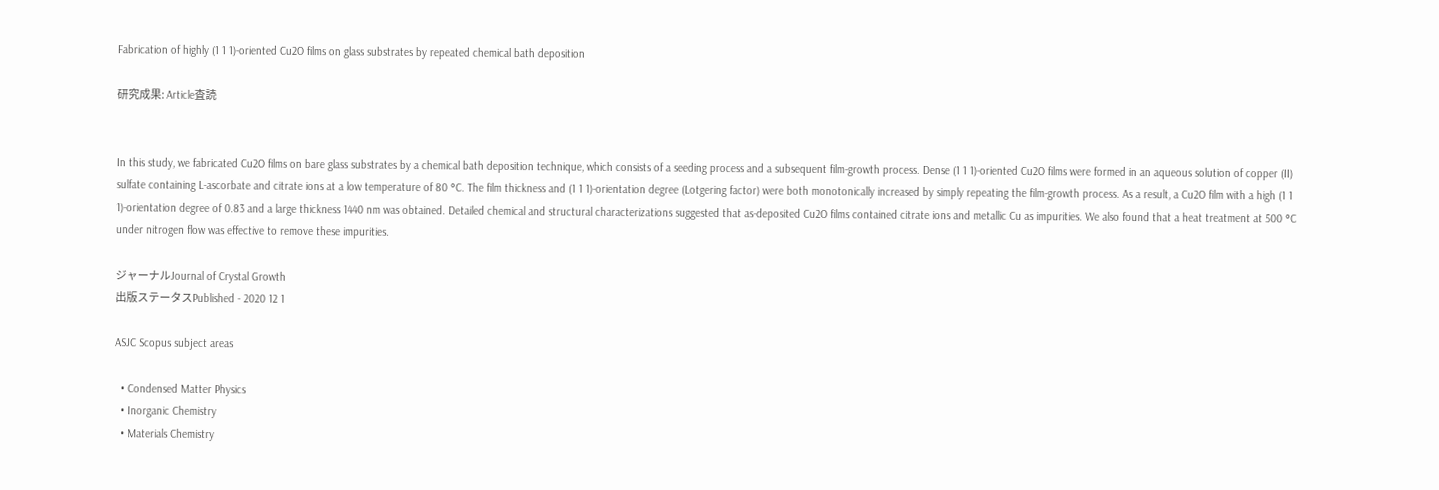Fabrication of highly (1 1 1)-oriented Cu2O films on glass substrates by repeated chemical bath deposition

研究成果: Article査読


In this study, we fabricated Cu2O films on bare glass substrates by a chemical bath deposition technique, which consists of a seeding process and a subsequent film-growth process. Dense (1 1 1)-oriented Cu2O films were formed in an aqueous solution of copper (II) sulfate containing L-ascorbate and citrate ions at a low temperature of 80 °C. The film thickness and (1 1 1)-orientation degree (Lotgering factor) were both monotonically increased by simply repeating the film-growth process. As a result, a Cu2O film with a high (1 1 1)-orientation degree of 0.83 and a large thickness 1440 nm was obtained. Detailed chemical and structural characterizations suggested that as-deposited Cu2O films contained citrate ions and metallic Cu as impurities. We also found that a heat treatment at 500 °C under nitrogen flow was effective to remove these impurities.

ジャーナルJournal of Crystal Growth
出版ステータスPublished - 2020 12 1

ASJC Scopus subject areas

  • Condensed Matter Physics
  • Inorganic Chemistry
  • Materials Chemistry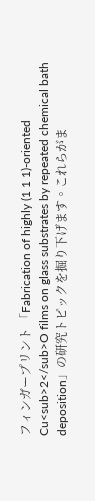フィンガープリント 「Fabrication of highly (1 1 1)-oriented Cu<sub>2</sub>O films on glass substrates by repeated chemical bath deposition」の研究トピックを掘り下げます。これらがま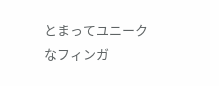とまってユニークなフィンガ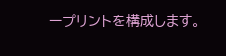ープリントを構成します。